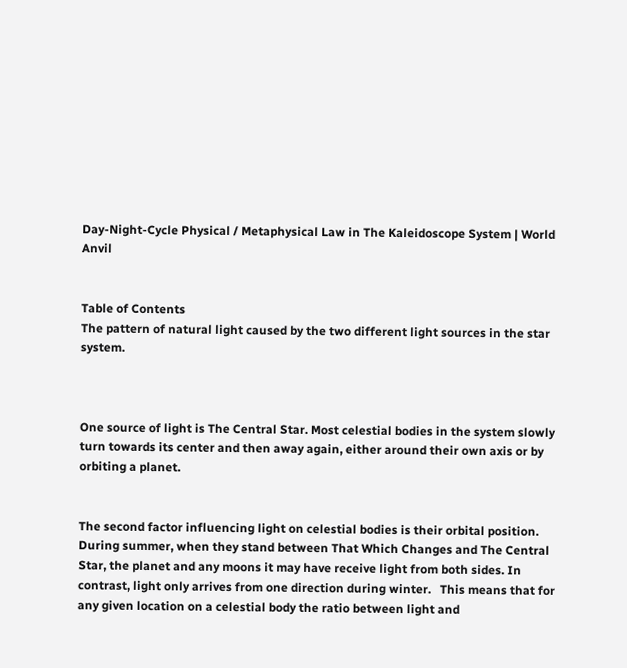Day-Night-Cycle Physical / Metaphysical Law in The Kaleidoscope System | World Anvil


Table of Contents
The pattern of natural light caused by the two different light sources in the star system.



One source of light is The Central Star. Most celestial bodies in the system slowly turn towards its center and then away again, either around their own axis or by orbiting a planet.


The second factor influencing light on celestial bodies is their orbital position. During summer, when they stand between That Which Changes and The Central Star, the planet and any moons it may have receive light from both sides. In contrast, light only arrives from one direction during winter.   This means that for any given location on a celestial body the ratio between light and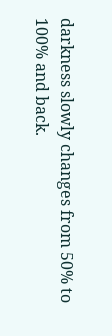darkness slowly changes from 50% to 100% and back.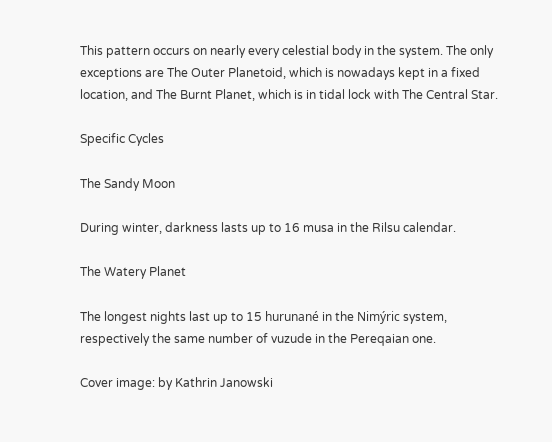This pattern occurs on nearly every celestial body in the system. The only exceptions are The Outer Planetoid, which is nowadays kept in a fixed location, and The Burnt Planet, which is in tidal lock with The Central Star.

Specific Cycles

The Sandy Moon

During winter, darkness lasts up to 16 musa in the Rilsu calendar.

The Watery Planet

The longest nights last up to 15 hurunané in the Nimýric system, respectively the same number of vuzude in the Pereqaian one.

Cover image: by Kathrin Janowski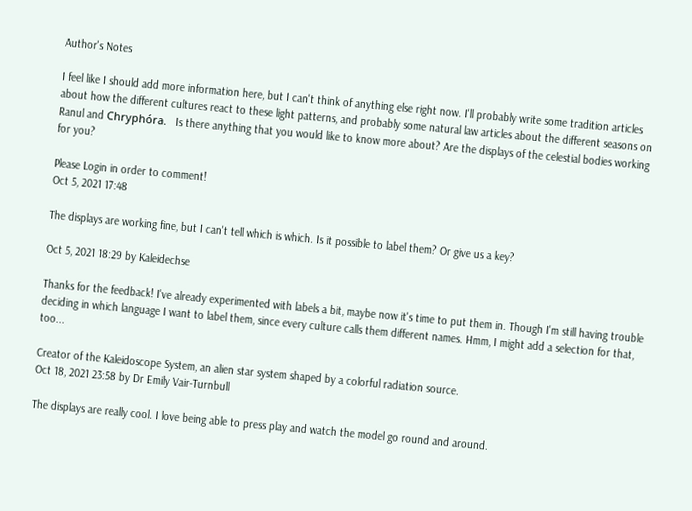Author's Notes

I feel like I should add more information here, but I can't think of anything else right now. I'll probably write some tradition articles about how the different cultures react to these light patterns, and probably some natural law articles about the different seasons on Ranul and Chryphóra.   Is there anything that you would like to know more about? Are the displays of the celestial bodies working for you?

Please Login in order to comment!
Oct 5, 2021 17:48

The displays are working fine, but I can't tell which is which. Is it possible to label them? Or give us a key?

Oct 5, 2021 18:29 by Kaleidechse

Thanks for the feedback! I've already experimented with labels a bit, maybe now it's time to put them in. Though I'm still having trouble deciding in which language I want to label them, since every culture calls them different names. Hmm, I might add a selection for that, too...

Creator of the Kaleidoscope System, an alien star system shaped by a colorful radiation source.
Oct 18, 2021 23:58 by Dr Emily Vair-Turnbull

The displays are really cool. I love being able to press play and watch the model go round and around.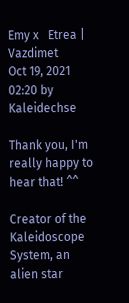Emy x   Etrea | Vazdimet
Oct 19, 2021 02:20 by Kaleidechse

Thank you, I'm really happy to hear that! ^^

Creator of the Kaleidoscope System, an alien star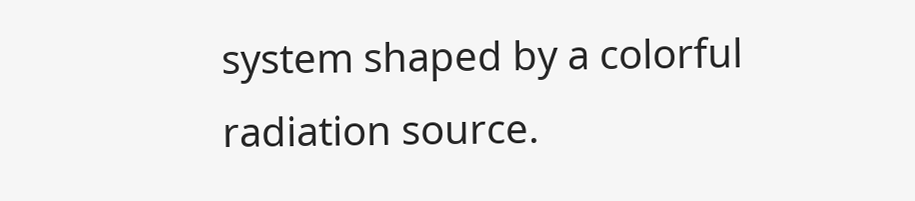system shaped by a colorful radiation source.